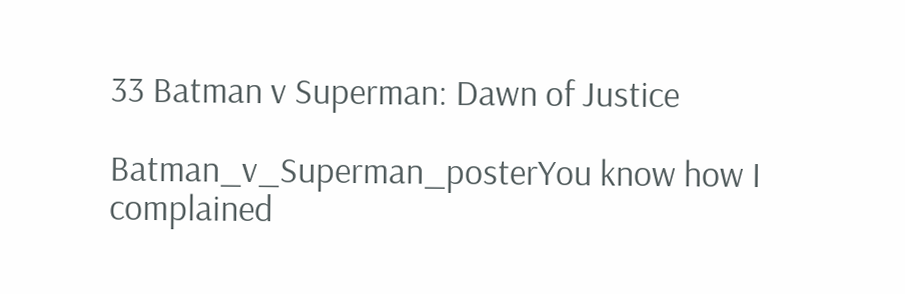33 Batman v Superman: Dawn of Justice

Batman_v_Superman_posterYou know how I complained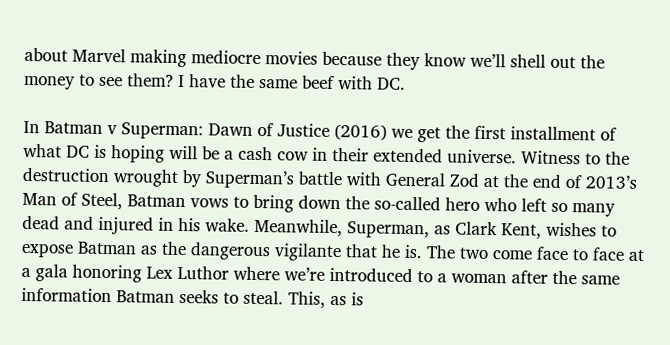about Marvel making mediocre movies because they know we’ll shell out the money to see them? I have the same beef with DC.

In Batman v Superman: Dawn of Justice (2016) we get the first installment of what DC is hoping will be a cash cow in their extended universe. Witness to the destruction wrought by Superman’s battle with General Zod at the end of 2013’s Man of Steel, Batman vows to bring down the so-called hero who left so many dead and injured in his wake. Meanwhile, Superman, as Clark Kent, wishes to expose Batman as the dangerous vigilante that he is. The two come face to face at a gala honoring Lex Luthor where we’re introduced to a woman after the same information Batman seeks to steal. This, as is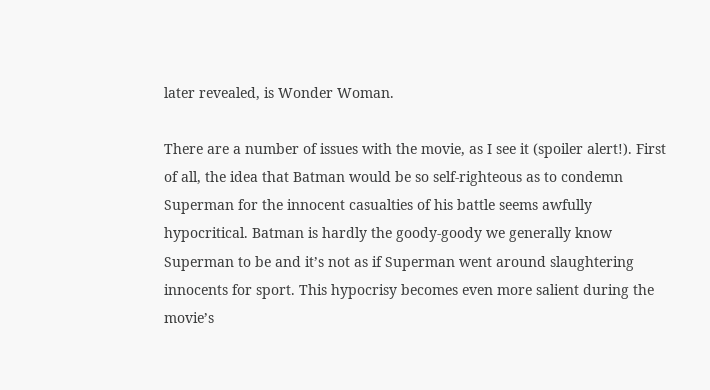later revealed, is Wonder Woman.

There are a number of issues with the movie, as I see it (spoiler alert!). First of all, the idea that Batman would be so self-righteous as to condemn Superman for the innocent casualties of his battle seems awfully hypocritical. Batman is hardly the goody-goody we generally know Superman to be and it’s not as if Superman went around slaughtering innocents for sport. This hypocrisy becomes even more salient during the movie’s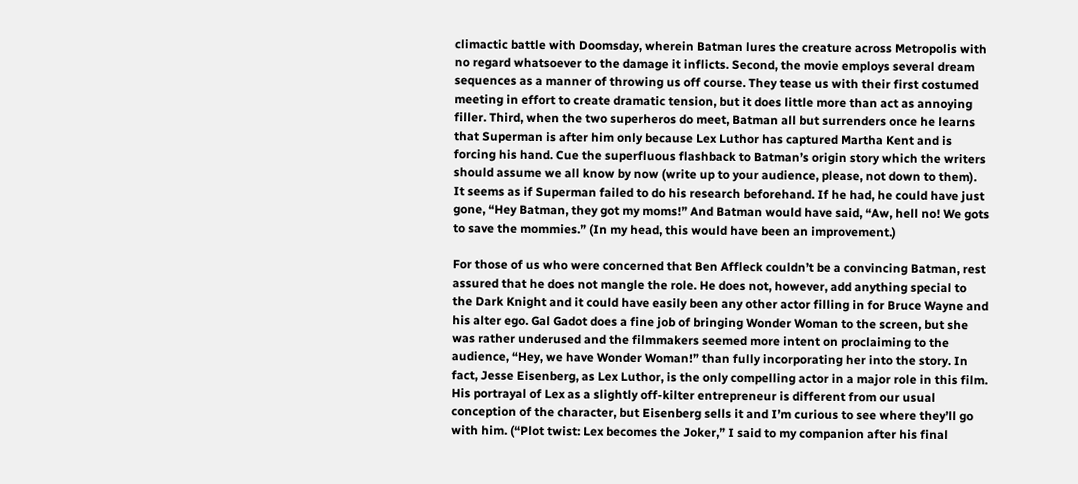climactic battle with Doomsday, wherein Batman lures the creature across Metropolis with no regard whatsoever to the damage it inflicts. Second, the movie employs several dream sequences as a manner of throwing us off course. They tease us with their first costumed meeting in effort to create dramatic tension, but it does little more than act as annoying filler. Third, when the two superheros do meet, Batman all but surrenders once he learns that Superman is after him only because Lex Luthor has captured Martha Kent and is forcing his hand. Cue the superfluous flashback to Batman’s origin story which the writers should assume we all know by now (write up to your audience, please, not down to them). It seems as if Superman failed to do his research beforehand. If he had, he could have just gone, “Hey Batman, they got my moms!” And Batman would have said, “Aw, hell no! We gots to save the mommies.” (In my head, this would have been an improvement.)

For those of us who were concerned that Ben Affleck couldn’t be a convincing Batman, rest assured that he does not mangle the role. He does not, however, add anything special to the Dark Knight and it could have easily been any other actor filling in for Bruce Wayne and his alter ego. Gal Gadot does a fine job of bringing Wonder Woman to the screen, but she was rather underused and the filmmakers seemed more intent on proclaiming to the audience, “Hey, we have Wonder Woman!” than fully incorporating her into the story. In fact, Jesse Eisenberg, as Lex Luthor, is the only compelling actor in a major role in this film. His portrayal of Lex as a slightly off-kilter entrepreneur is different from our usual conception of the character, but Eisenberg sells it and I’m curious to see where they’ll go with him. (“Plot twist: Lex becomes the Joker,” I said to my companion after his final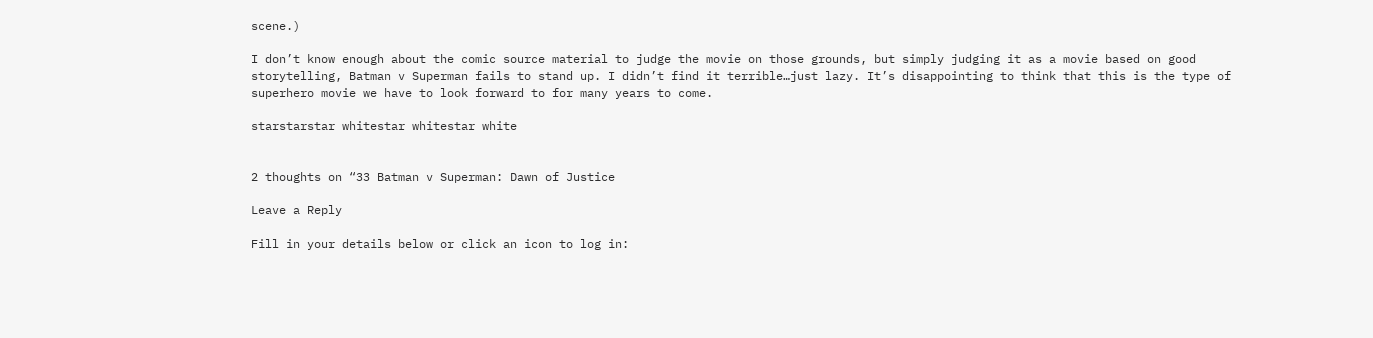scene.)

I don’t know enough about the comic source material to judge the movie on those grounds, but simply judging it as a movie based on good storytelling, Batman v Superman fails to stand up. I didn’t find it terrible…just lazy. It’s disappointing to think that this is the type of superhero movie we have to look forward to for many years to come.

starstarstar whitestar whitestar white


2 thoughts on “33 Batman v Superman: Dawn of Justice

Leave a Reply

Fill in your details below or click an icon to log in: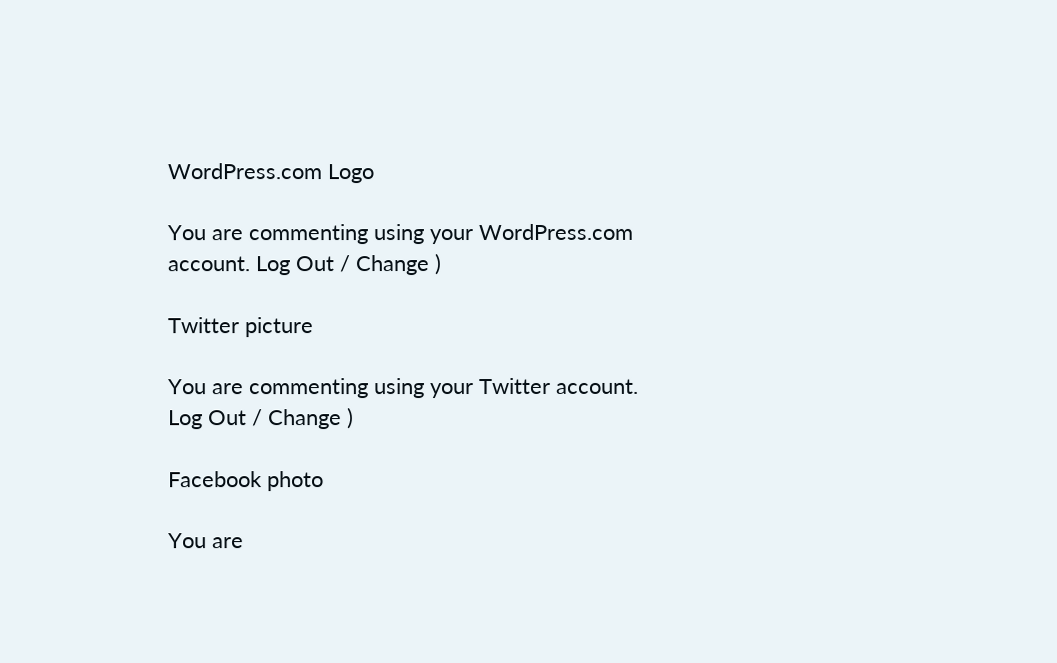WordPress.com Logo

You are commenting using your WordPress.com account. Log Out / Change )

Twitter picture

You are commenting using your Twitter account. Log Out / Change )

Facebook photo

You are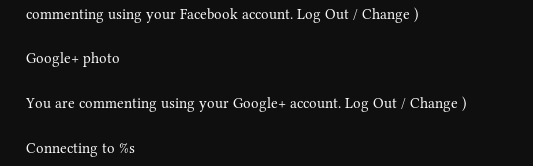commenting using your Facebook account. Log Out / Change )

Google+ photo

You are commenting using your Google+ account. Log Out / Change )

Connecting to %s